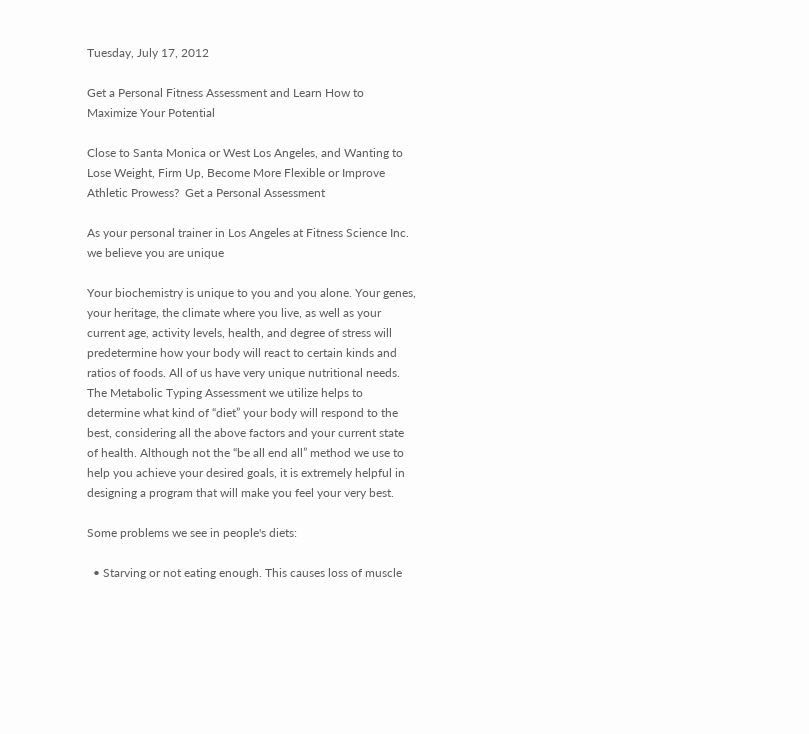Tuesday, July 17, 2012

Get a Personal Fitness Assessment and Learn How to Maximize Your Potential

Close to Santa Monica or West Los Angeles, and Wanting to Lose Weight, Firm Up, Become More Flexible or Improve Athletic Prowess?  Get a Personal Assessment

As your personal trainer in Los Angeles at Fitness Science Inc. we believe you are unique

Your biochemistry is unique to you and you alone. Your genes, your heritage, the climate where you live, as well as your current age, activity levels, health, and degree of stress will predetermine how your body will react to certain kinds and ratios of foods. All of us have very unique nutritional needs. The Metabolic Typing Assessment we utilize helps to determine what kind of “diet” your body will respond to the best, considering all the above factors and your current state of health. Although not the “be all end all” method we use to help you achieve your desired goals, it is extremely helpful in designing a program that will make you feel your very best.

Some problems we see in people's diets:

  • Starving or not eating enough. This causes loss of muscle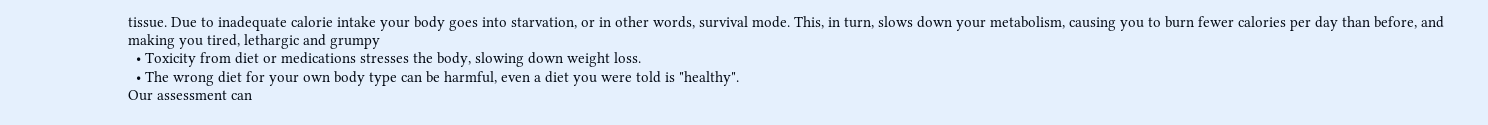tissue. Due to inadequate calorie intake your body goes into starvation, or in other words, survival mode. This, in turn, slows down your metabolism, causing you to burn fewer calories per day than before, and making you tired, lethargic and grumpy
  • Toxicity from diet or medications stresses the body, slowing down weight loss.
  • The wrong diet for your own body type can be harmful, even a diet you were told is "healthy".
Our assessment can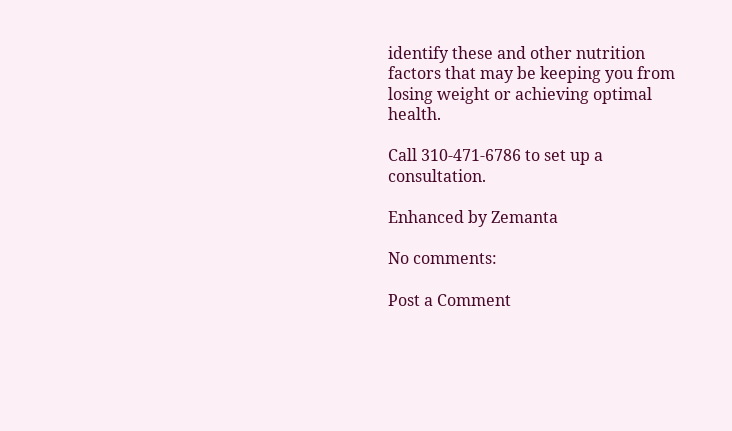identify these and other nutrition factors that may be keeping you from losing weight or achieving optimal health.

Call 310-471-6786 to set up a consultation.

Enhanced by Zemanta

No comments:

Post a Comment